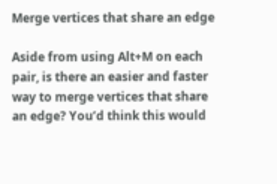Merge vertices that share an edge

Aside from using Alt+M on each pair, is there an easier and faster way to merge vertices that share an edge? You’d think this would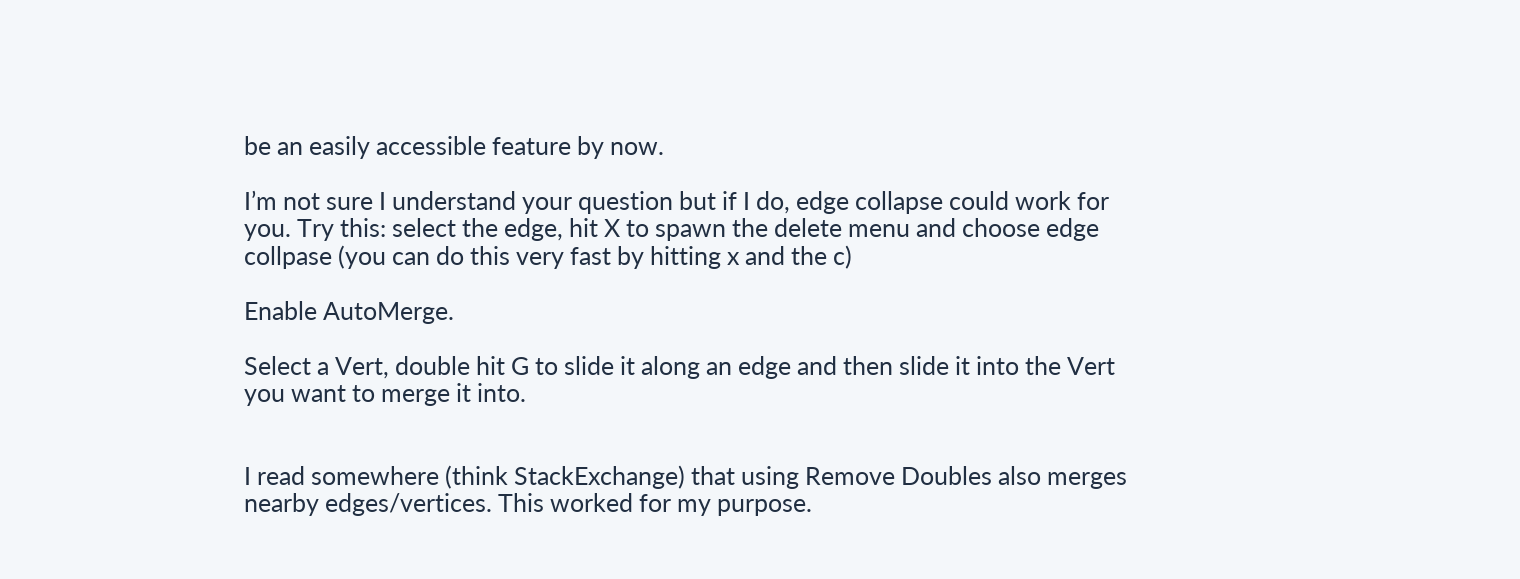be an easily accessible feature by now.

I’m not sure I understand your question but if I do, edge collapse could work for you. Try this: select the edge, hit X to spawn the delete menu and choose edge collpase (you can do this very fast by hitting x and the c)

Enable AutoMerge.

Select a Vert, double hit G to slide it along an edge and then slide it into the Vert you want to merge it into.


I read somewhere (think StackExchange) that using Remove Doubles also merges nearby edges/vertices. This worked for my purpose.